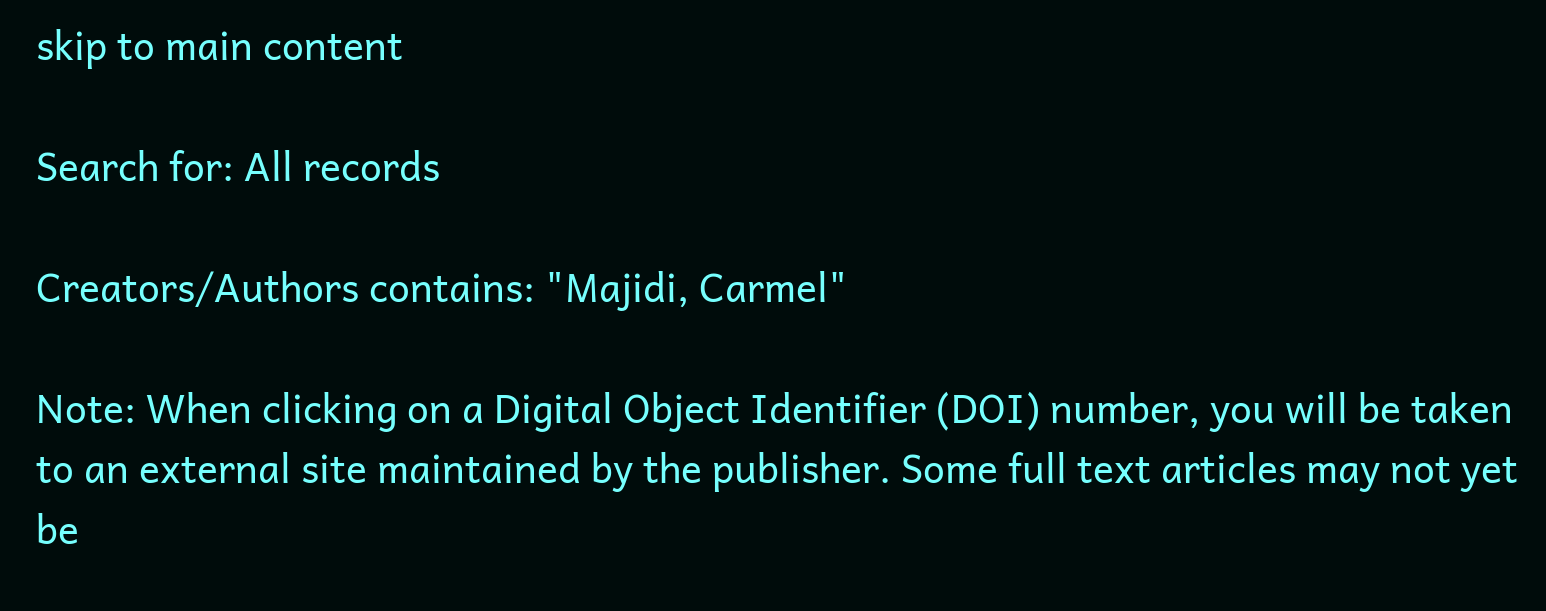skip to main content

Search for: All records

Creators/Authors contains: "Majidi, Carmel"

Note: When clicking on a Digital Object Identifier (DOI) number, you will be taken to an external site maintained by the publisher. Some full text articles may not yet be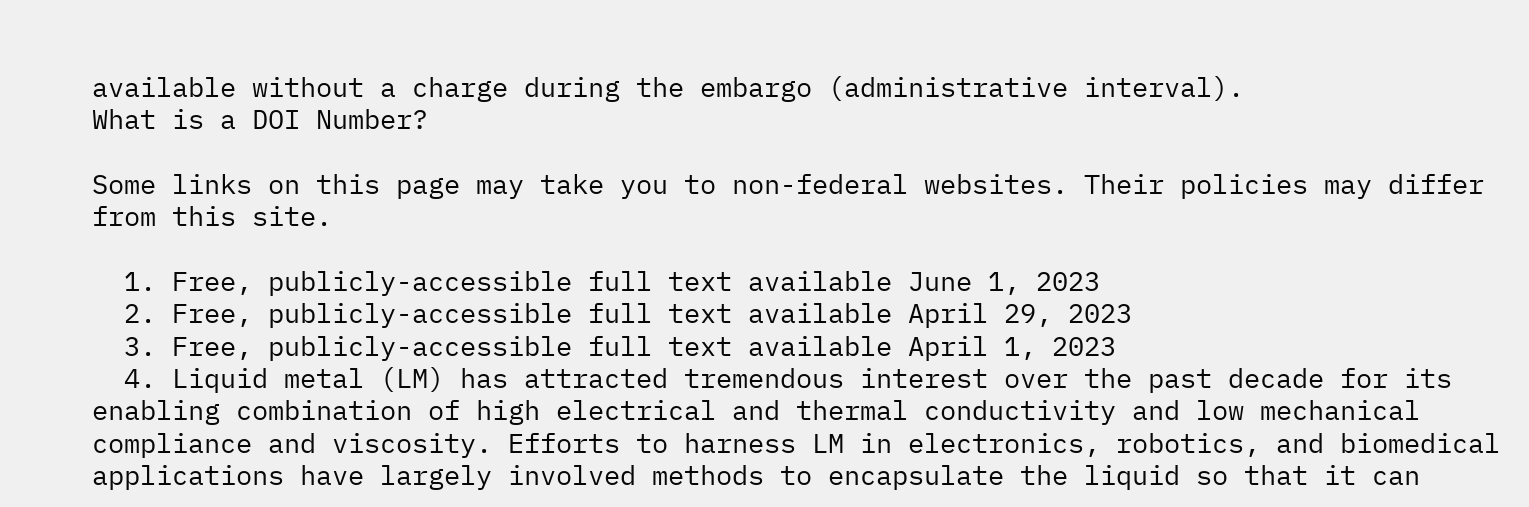available without a charge during the embargo (administrative interval).
What is a DOI Number?

Some links on this page may take you to non-federal websites. Their policies may differ from this site.

  1. Free, publicly-accessible full text available June 1, 2023
  2. Free, publicly-accessible full text available April 29, 2023
  3. Free, publicly-accessible full text available April 1, 2023
  4. Liquid metal (LM) has attracted tremendous interest over the past decade for its enabling combination of high electrical and thermal conductivity and low mechanical compliance and viscosity. Efforts to harness LM in electronics, robotics, and biomedical applications have largely involved methods to encapsulate the liquid so that it can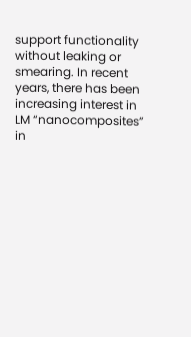support functionality without leaking or smearing. In recent years, there has been increasing interest in LM “nanocomposites” in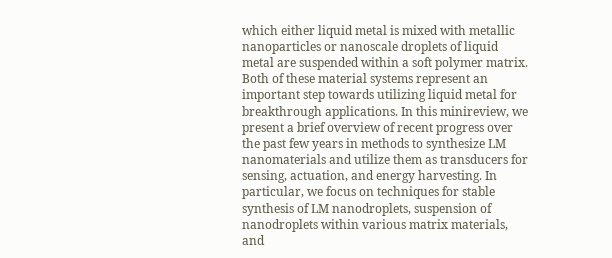which either liquid metal is mixed with metallic nanoparticles or nanoscale droplets of liquid metal are suspended within a soft polymer matrix. Both of these material systems represent an important step towards utilizing liquid metal for breakthrough applications. In this minireview, we present a brief overview of recent progress over the past few years in methods to synthesize LM nanomaterials and utilize them as transducers for sensing, actuation, and energy harvesting. In particular, we focus on techniques for stable synthesis of LM nanodroplets, suspension of nanodroplets within various matrix materials, and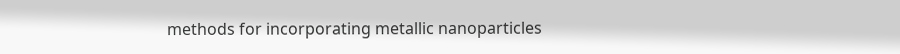methods for incorporating metallic nanoparticles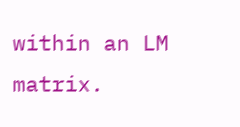within an LM matrix.